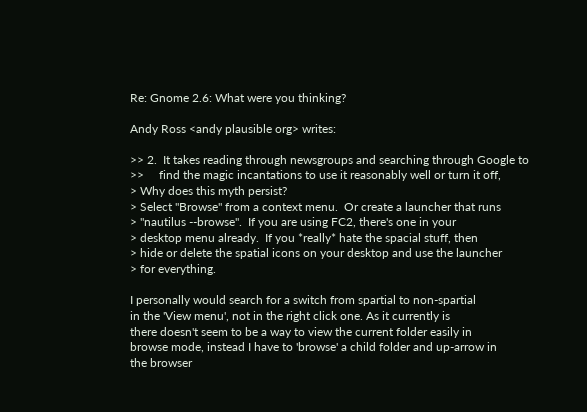Re: Gnome 2.6: What were you thinking?

Andy Ross <andy plausible org> writes:

>> 2.  It takes reading through newsgroups and searching through Google to
>>     find the magic incantations to use it reasonably well or turn it off,
> Why does this myth persist?
> Select "Browse" from a context menu.  Or create a launcher that runs
> "nautilus --browse".  If you are using FC2, there's one in your
> desktop menu already.  If you *really* hate the spacial stuff, then
> hide or delete the spatial icons on your desktop and use the launcher
> for everything.

I personally would search for a switch from spartial to non-spartial
in the 'View menu', not in the right click one. As it currently is
there doesn't seem to be a way to view the current folder easily in
browse mode, instead I have to 'browse' a child folder and up-arrow in
the browser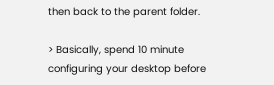then back to the parent folder.

> Basically, spend 10 minute configuring your desktop before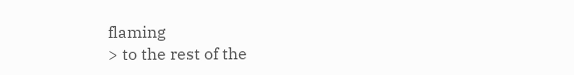flaming
> to the rest of the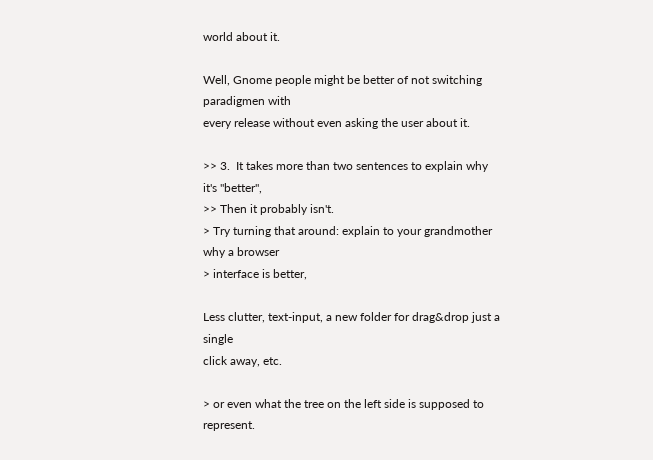world about it.

Well, Gnome people might be better of not switching paradigmen with
every release without even asking the user about it.

>> 3.  It takes more than two sentences to explain why it's "better",
>> Then it probably isn't.
> Try turning that around: explain to your grandmother why a browser
> interface is better,

Less clutter, text-input, a new folder for drag&drop just a single
click away, etc.

> or even what the tree on the left side is supposed to represent.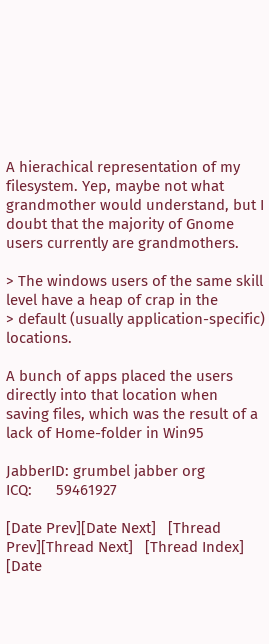A hierachical representation of my filesystem. Yep, maybe not what
grandmother would understand, but I doubt that the majority of Gnome
users currently are grandmothers.

> The windows users of the same skill level have a heap of crap in the
> default (usually application-specific) locations.

A bunch of apps placed the users directly into that location when
saving files, which was the result of a lack of Home-folder in Win95

JabberID: grumbel jabber org
ICQ:      59461927

[Date Prev][Date Next]   [Thread Prev][Thread Next]   [Thread Index] [Date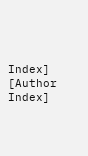Index] [Author Index]